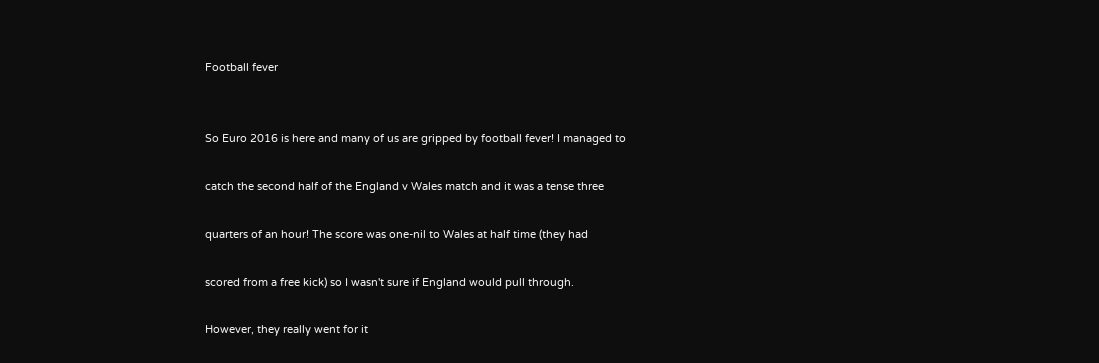Football fever


So Euro 2016 is here and many of us are gripped by football fever! I managed to

catch the second half of the England v Wales match and it was a tense three

quarters of an hour! The score was one-nil to Wales at half time (they had

scored from a free kick) so I wasn't sure if England would pull through.

However, they really went for it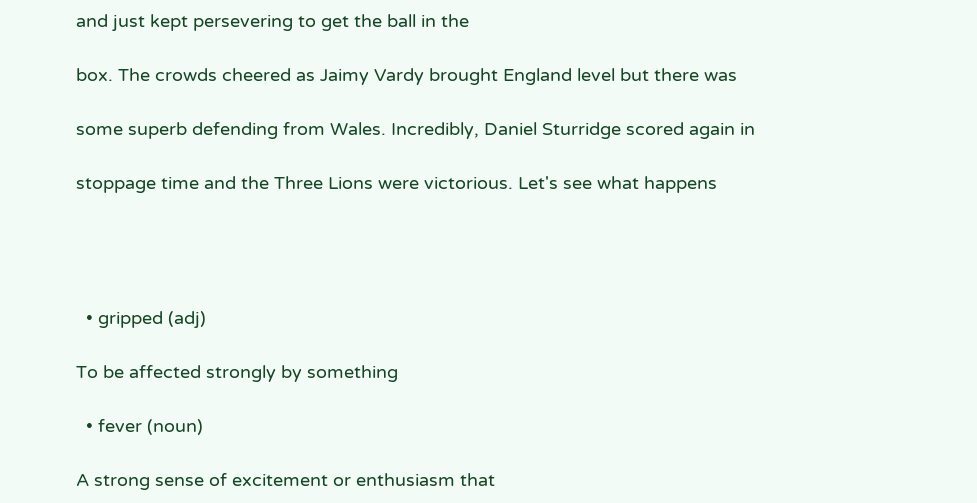and just kept persevering to get the ball in the

box. The crowds cheered as Jaimy Vardy brought England level but there was

some superb defending from Wales. Incredibly, Daniel Sturridge scored again in

stoppage time and the Three Lions were victorious. Let's see what happens




  • gripped (adj)

To be affected strongly by something

  • fever (noun)

A strong sense of excitement or enthusiasm that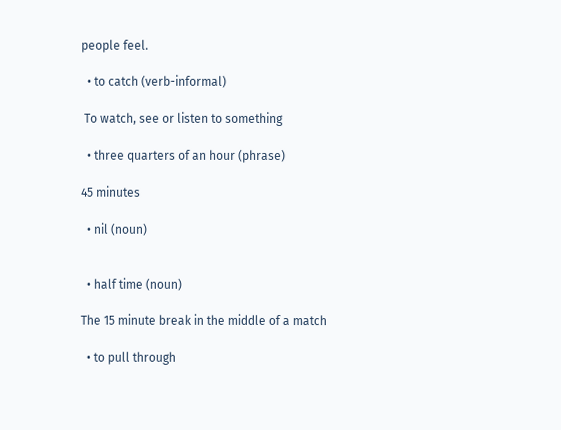people feel.

  • to catch (verb-informal)

 To watch, see or listen to something

  • three quarters of an hour (phrase)

45 minutes

  • nil (noun)


  • half time (noun)

The 15 minute break in the middle of a match

  • to pull through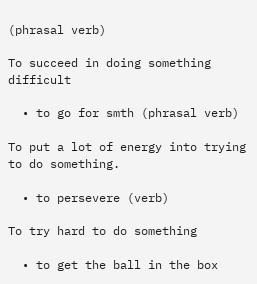(phrasal verb)

To succeed in doing something difficult

  • to go for smth (phrasal verb)

To put a lot of energy into trying to do something.

  • to persevere (verb)

To try hard to do something

  • to get the ball in the box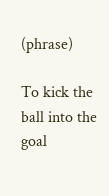(phrase)

To kick the ball into the goal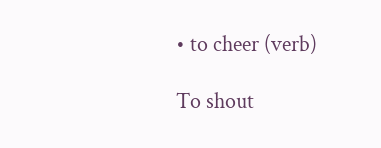• to cheer (verb)

To shout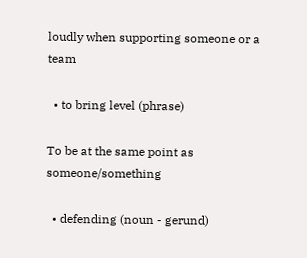loudly when supporting someone or a team

  • to bring level (phrase)

To be at the same point as someone/something

  • defending (noun - gerund)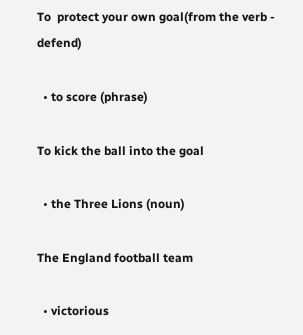To  protect your own goal(from the verb - defend)

  • to score (phrase)

To kick the ball into the goal

  • the Three Lions (noun)

The England football team

  • victorious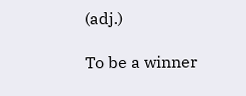(adj.)

To be a winner